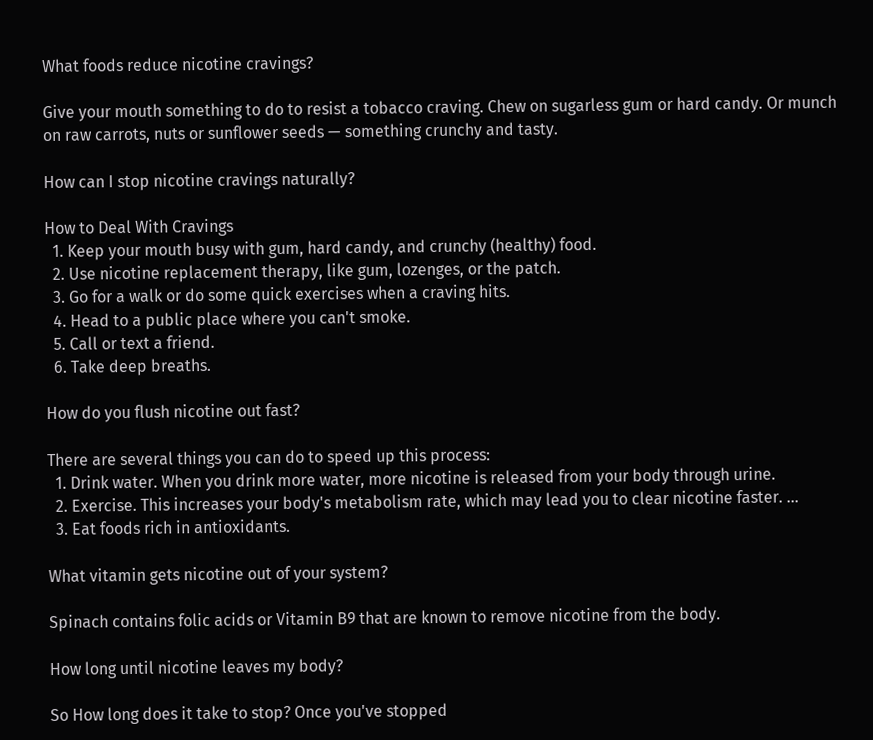What foods reduce nicotine cravings?

Give your mouth something to do to resist a tobacco craving. Chew on sugarless gum or hard candy. Or munch on raw carrots, nuts or sunflower seeds — something crunchy and tasty.

How can I stop nicotine cravings naturally?

How to Deal With Cravings
  1. Keep your mouth busy with gum, hard candy, and crunchy (healthy) food.
  2. Use nicotine replacement therapy, like gum, lozenges, or the patch.
  3. Go for a walk or do some quick exercises when a craving hits.
  4. Head to a public place where you can't smoke.
  5. Call or text a friend.
  6. Take deep breaths.

How do you flush nicotine out fast?

There are several things you can do to speed up this process:
  1. Drink water. When you drink more water, more nicotine is released from your body through urine.
  2. Exercise. This increases your body's metabolism rate, which may lead you to clear nicotine faster. ...
  3. Eat foods rich in antioxidants.

What vitamin gets nicotine out of your system?

Spinach contains folic acids or Vitamin B9 that are known to remove nicotine from the body.

How long until nicotine leaves my body?

So How long does it take to stop? Once you've stopped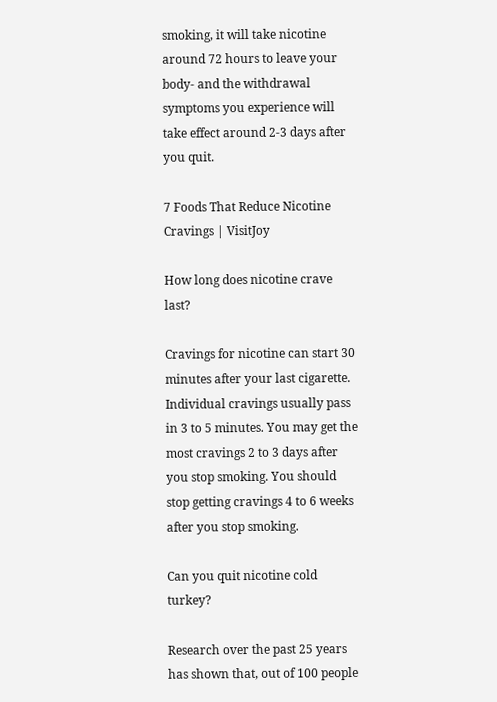smoking, it will take nicotine around 72 hours to leave your body- and the withdrawal symptoms you experience will take effect around 2-3 days after you quit.

7 Foods That Reduce Nicotine Cravings | VisitJoy

How long does nicotine crave last?

Cravings for nicotine can start 30 minutes after your last cigarette. Individual cravings usually pass in 3 to 5 minutes. You may get the most cravings 2 to 3 days after you stop smoking. You should stop getting cravings 4 to 6 weeks after you stop smoking.

Can you quit nicotine cold turkey?

Research over the past 25 years has shown that, out of 100 people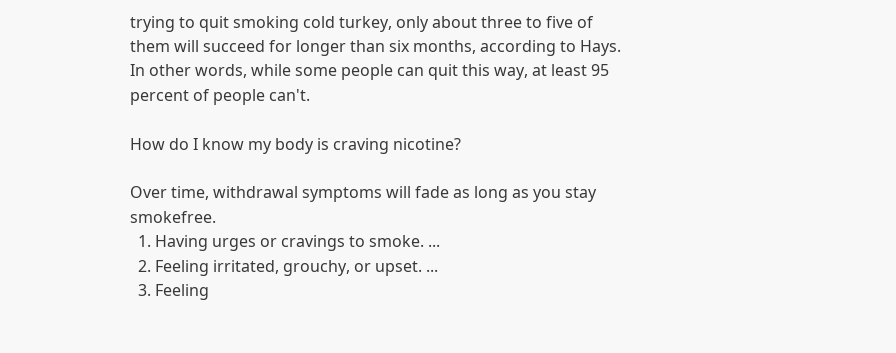trying to quit smoking cold turkey, only about three to five of them will succeed for longer than six months, according to Hays. In other words, while some people can quit this way, at least 95 percent of people can't.

How do I know my body is craving nicotine?

Over time, withdrawal symptoms will fade as long as you stay smokefree.
  1. Having urges or cravings to smoke. ...
  2. Feeling irritated, grouchy, or upset. ...
  3. Feeling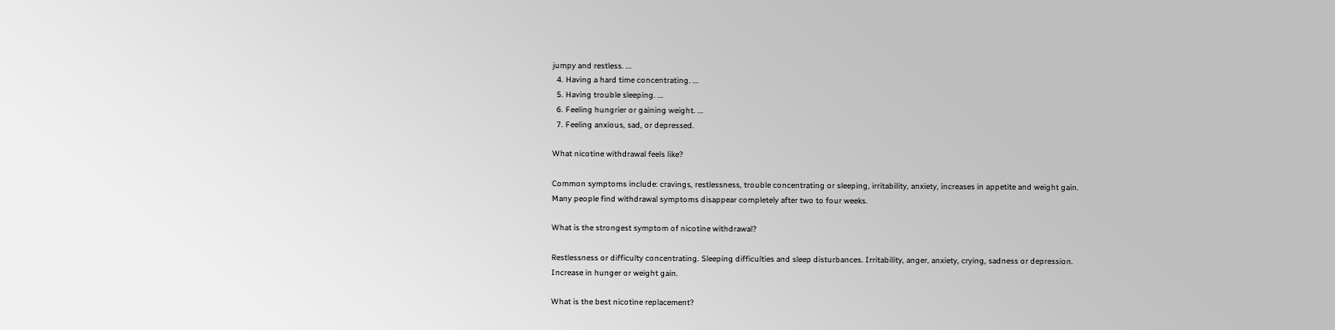jumpy and restless. ...
  4. Having a hard time concentrating. ...
  5. Having trouble sleeping. ...
  6. Feeling hungrier or gaining weight. ...
  7. Feeling anxious, sad, or depressed.

What nicotine withdrawal feels like?

Common symptoms include: cravings, restlessness, trouble concentrating or sleeping, irritability, anxiety, increases in appetite and weight gain. Many people find withdrawal symptoms disappear completely after two to four weeks.

What is the strongest symptom of nicotine withdrawal?

Restlessness or difficulty concentrating. Sleeping difficulties and sleep disturbances. Irritability, anger, anxiety, crying, sadness or depression. Increase in hunger or weight gain.

What is the best nicotine replacement?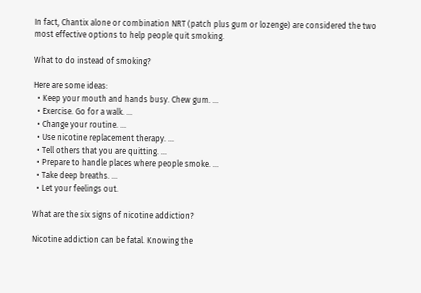In fact, Chantix alone or combination NRT (patch plus gum or lozenge) are considered the two most effective options to help people quit smoking.

What to do instead of smoking?

Here are some ideas:
  • Keep your mouth and hands busy. Chew gum. ...
  • Exercise. Go for a walk. ...
  • Change your routine. ...
  • Use nicotine replacement therapy. ...
  • Tell others that you are quitting. ...
  • Prepare to handle places where people smoke. ...
  • Take deep breaths. ...
  • Let your feelings out.

What are the six signs of nicotine addiction?

Nicotine addiction can be fatal. Knowing the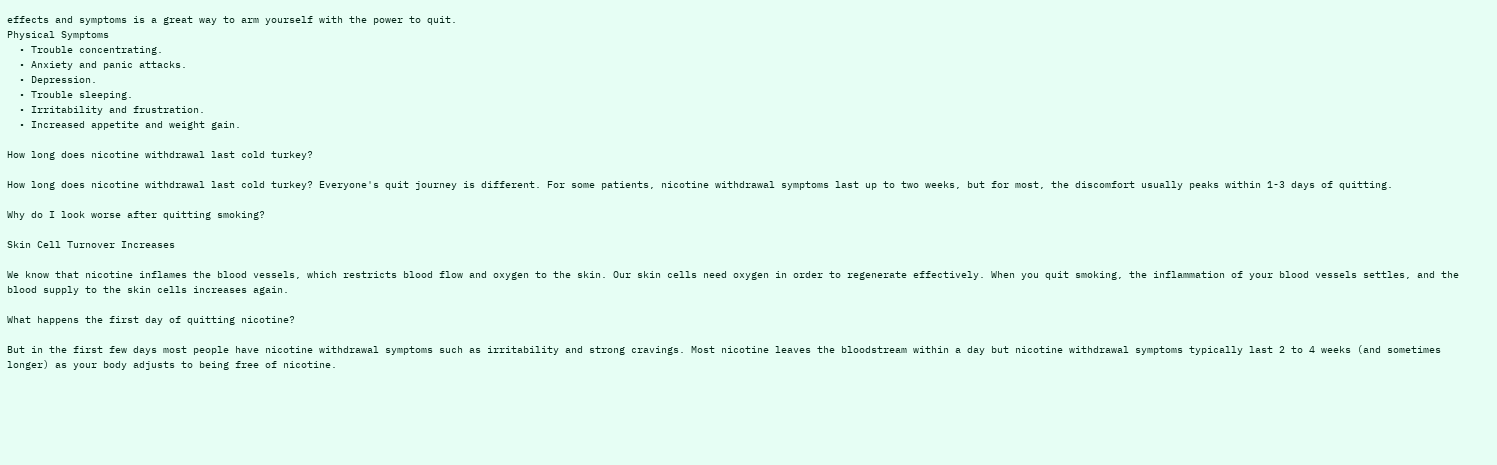effects and symptoms is a great way to arm yourself with the power to quit.
Physical Symptoms
  • Trouble concentrating.
  • Anxiety and panic attacks.
  • Depression.
  • Trouble sleeping.
  • Irritability and frustration.
  • Increased appetite and weight gain.

How long does nicotine withdrawal last cold turkey?

How long does nicotine withdrawal last cold turkey? Everyone's quit journey is different. For some patients, nicotine withdrawal symptoms last up to two weeks, but for most, the discomfort usually peaks within 1-3 days of quitting.

Why do I look worse after quitting smoking?

Skin Cell Turnover Increases

We know that nicotine inflames the blood vessels, which restricts blood flow and oxygen to the skin. Our skin cells need oxygen in order to regenerate effectively. When you quit smoking, the inflammation of your blood vessels settles, and the blood supply to the skin cells increases again.

What happens the first day of quitting nicotine?

But in the first few days most people have nicotine withdrawal symptoms such as irritability and strong cravings. Most nicotine leaves the bloodstream within a day but nicotine withdrawal symptoms typically last 2 to 4 weeks (and sometimes longer) as your body adjusts to being free of nicotine.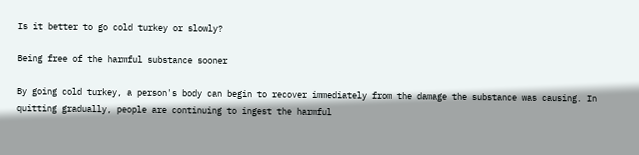Is it better to go cold turkey or slowly?

Being free of the harmful substance sooner

By going cold turkey, a person's body can begin to recover immediately from the damage the substance was causing. In quitting gradually, people are continuing to ingest the harmful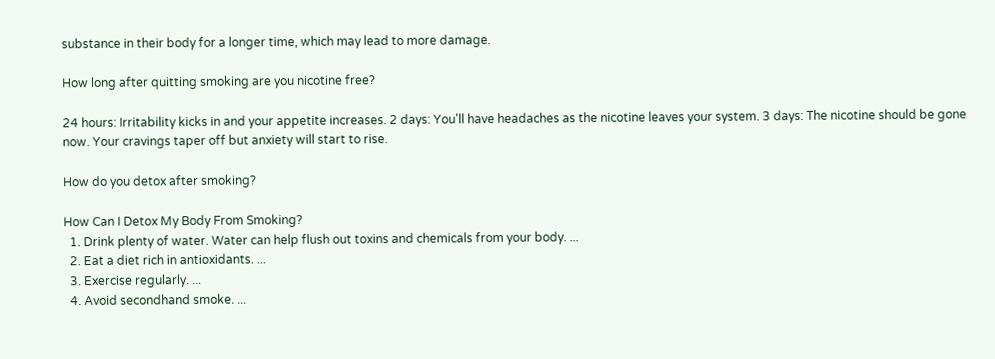substance in their body for a longer time, which may lead to more damage.

How long after quitting smoking are you nicotine free?

24 hours: Irritability kicks in and your appetite increases. 2 days: You'll have headaches as the nicotine leaves your system. 3 days: The nicotine should be gone now. Your cravings taper off but anxiety will start to rise.

How do you detox after smoking?

How Can I Detox My Body From Smoking?
  1. Drink plenty of water. Water can help flush out toxins and chemicals from your body. ...
  2. Eat a diet rich in antioxidants. ...
  3. Exercise regularly. ...
  4. Avoid secondhand smoke. ...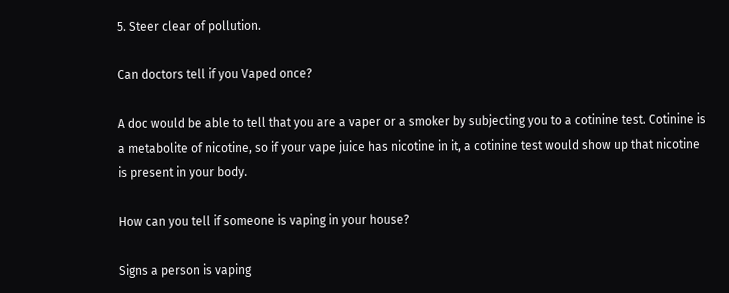5. Steer clear of pollution.

Can doctors tell if you Vaped once?

A doc would be able to tell that you are a vaper or a smoker by subjecting you to a cotinine test. Cotinine is a metabolite of nicotine, so if your vape juice has nicotine in it, a cotinine test would show up that nicotine is present in your body.

How can you tell if someone is vaping in your house?

Signs a person is vaping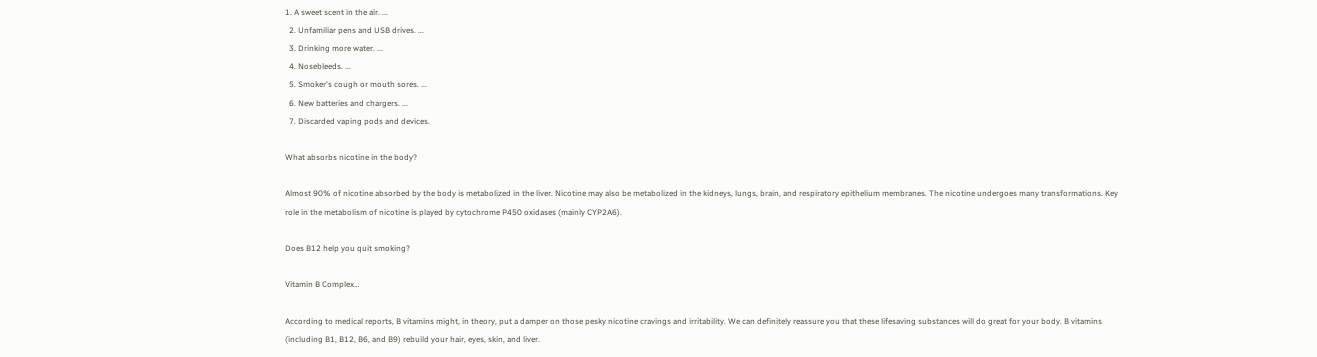1. A sweet scent in the air. ...
  2. Unfamiliar pens and USB drives. ...
  3. Drinking more water. ...
  4. Nosebleeds. ...
  5. Smoker's cough or mouth sores. ...
  6. New batteries and chargers. ...
  7. Discarded vaping pods and devices.

What absorbs nicotine in the body?

Almost 90% of nicotine absorbed by the body is metabolized in the liver. Nicotine may also be metabolized in the kidneys, lungs, brain, and respiratory epithelium membranes. The nicotine undergoes many transformations. Key role in the metabolism of nicotine is played by cytochrome P450 oxidases (mainly CYP2A6).

Does B12 help you quit smoking?

Vitamin B Complex…

According to medical reports, B vitamins might, in theory, put a damper on those pesky nicotine cravings and irritability. We can definitely reassure you that these lifesaving substances will do great for your body. B vitamins (including B1, B12, B6, and B9) rebuild your hair, eyes, skin, and liver.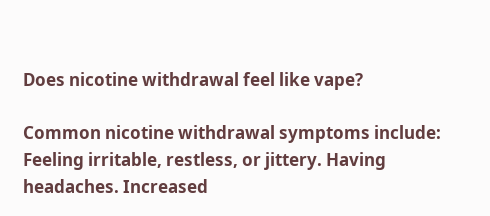Does nicotine withdrawal feel like vape?

Common nicotine withdrawal symptoms include: Feeling irritable, restless, or jittery. Having headaches. Increased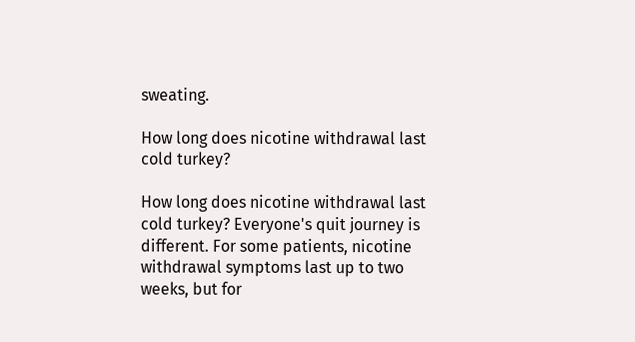sweating.

How long does nicotine withdrawal last cold turkey?

How long does nicotine withdrawal last cold turkey? Everyone's quit journey is different. For some patients, nicotine withdrawal symptoms last up to two weeks, but for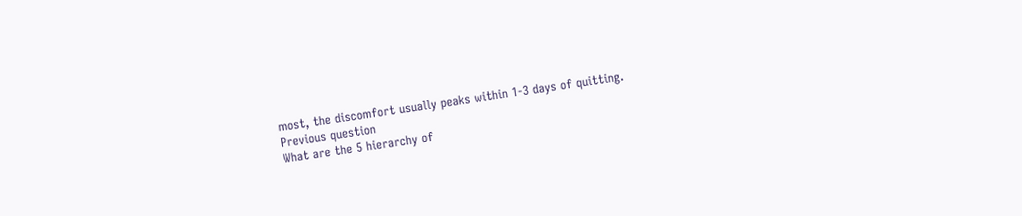most, the discomfort usually peaks within 1-3 days of quitting.
Previous question
What are the 5 hierarchy of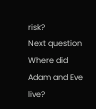risk?
Next question
Where did Adam and Eve live?